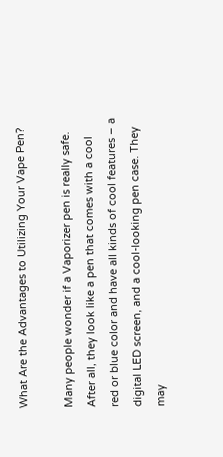What Are the Advantages to Utilizing Your Vape Pen?

Many people wonder if a Vaporizer pen is really safe. After all, they look like a pen that comes with a cool red or blue color and have all kinds of cool features – a digital LED screen, and a cool-looking pen case. They may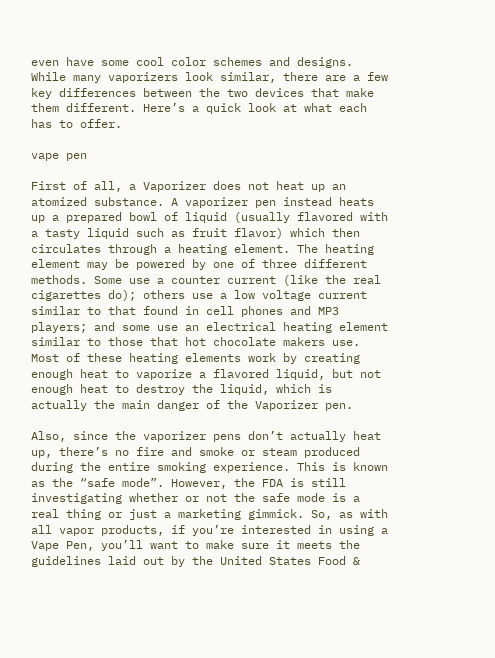even have some cool color schemes and designs. While many vaporizers look similar, there are a few key differences between the two devices that make them different. Here’s a quick look at what each has to offer.

vape pen

First of all, a Vaporizer does not heat up an atomized substance. A vaporizer pen instead heats up a prepared bowl of liquid (usually flavored with a tasty liquid such as fruit flavor) which then circulates through a heating element. The heating element may be powered by one of three different methods. Some use a counter current (like the real cigarettes do); others use a low voltage current similar to that found in cell phones and MP3 players; and some use an electrical heating element similar to those that hot chocolate makers use. Most of these heating elements work by creating enough heat to vaporize a flavored liquid, but not enough heat to destroy the liquid, which is actually the main danger of the Vaporizer pen.

Also, since the vaporizer pens don’t actually heat up, there’s no fire and smoke or steam produced during the entire smoking experience. This is known as the “safe mode”. However, the FDA is still investigating whether or not the safe mode is a real thing or just a marketing gimmick. So, as with all vapor products, if you’re interested in using a Vape Pen, you’ll want to make sure it meets the guidelines laid out by the United States Food &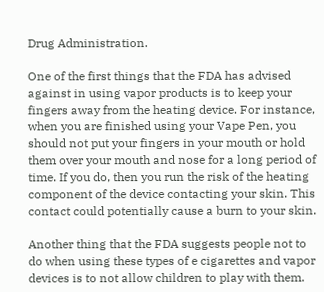Drug Administration.

One of the first things that the FDA has advised against in using vapor products is to keep your fingers away from the heating device. For instance, when you are finished using your Vape Pen, you should not put your fingers in your mouth or hold them over your mouth and nose for a long period of time. If you do, then you run the risk of the heating component of the device contacting your skin. This contact could potentially cause a burn to your skin.

Another thing that the FDA suggests people not to do when using these types of e cigarettes and vapor devices is to not allow children to play with them.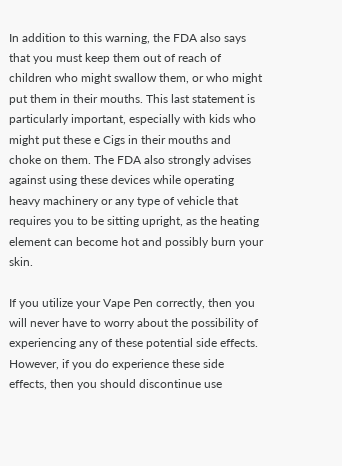In addition to this warning, the FDA also says that you must keep them out of reach of children who might swallow them, or who might put them in their mouths. This last statement is particularly important, especially with kids who might put these e Cigs in their mouths and choke on them. The FDA also strongly advises against using these devices while operating heavy machinery or any type of vehicle that requires you to be sitting upright, as the heating element can become hot and possibly burn your skin.

If you utilize your Vape Pen correctly, then you will never have to worry about the possibility of experiencing any of these potential side effects. However, if you do experience these side effects, then you should discontinue use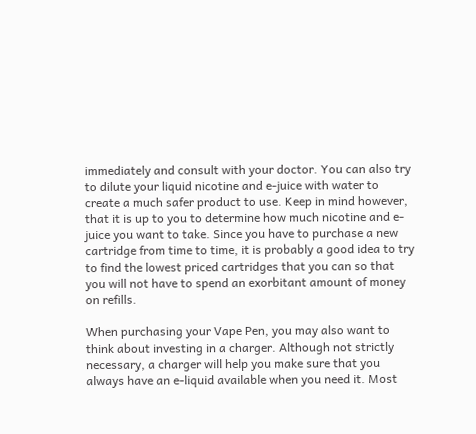immediately and consult with your doctor. You can also try to dilute your liquid nicotine and e-juice with water to create a much safer product to use. Keep in mind however, that it is up to you to determine how much nicotine and e-juice you want to take. Since you have to purchase a new cartridge from time to time, it is probably a good idea to try to find the lowest priced cartridges that you can so that you will not have to spend an exorbitant amount of money on refills.

When purchasing your Vape Pen, you may also want to think about investing in a charger. Although not strictly necessary, a charger will help you make sure that you always have an e-liquid available when you need it. Most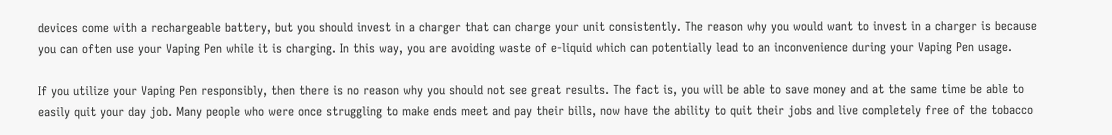devices come with a rechargeable battery, but you should invest in a charger that can charge your unit consistently. The reason why you would want to invest in a charger is because you can often use your Vaping Pen while it is charging. In this way, you are avoiding waste of e-liquid which can potentially lead to an inconvenience during your Vaping Pen usage.

If you utilize your Vaping Pen responsibly, then there is no reason why you should not see great results. The fact is, you will be able to save money and at the same time be able to easily quit your day job. Many people who were once struggling to make ends meet and pay their bills, now have the ability to quit their jobs and live completely free of the tobacco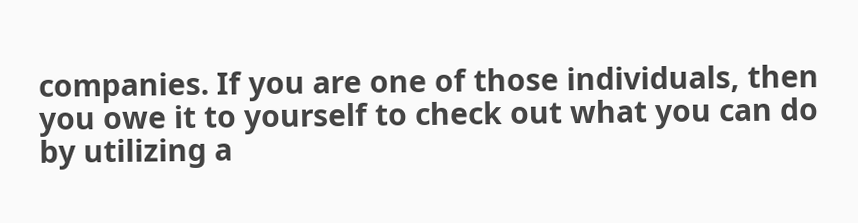companies. If you are one of those individuals, then you owe it to yourself to check out what you can do by utilizing a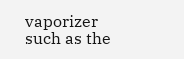vaporizer such as the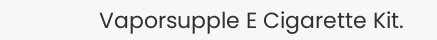Vaporsupple E Cigarette Kit.